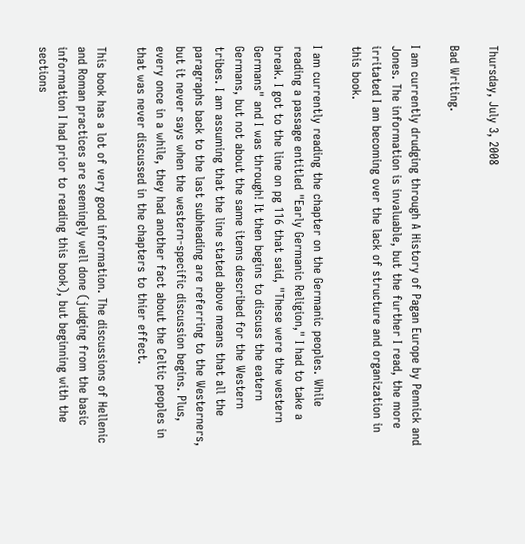Thursday, July 3, 2008

Bad Writing.

I am currently drudging through A History of Pagan Europe by Pennick and Jones. The information is invaluable, but the further I read, the more irritated I am becoming over the lack of structure and organization in this book.

I am currently reading the chapter on the Germanic peoples. While reading a passage entitled "Early Germanic Religion," I had to take a break. I got to the line on pg 116 that said, "These were the western Germans" and I was through! It then begins to discuss the eatern Germans, but not about the same items described for the Western tribes. I am assuming that the line stated above means that all the paragraphs back to the last subheading are referring to the Westerners, but it never says when the western-specific discussion begins. Plus, every once in a while, they had another fact about the Celtic peoples in that was never discussed in the chapters to thier effect.

This book has a lot of very good information. The discussions of Hellenic and Roman practices are seemingly well done (judging from the basic information I had prior to reading this book), but beginning with the sections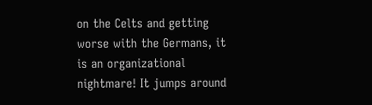on the Celts and getting worse with the Germans, it is an organizational nightmare! It jumps around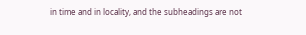in time and in locality, and the subheadings are not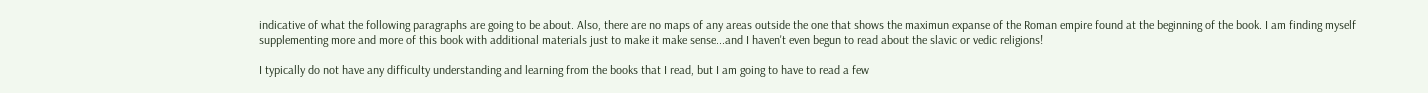indicative of what the following paragraphs are going to be about. Also, there are no maps of any areas outside the one that shows the maximun expanse of the Roman empire found at the beginning of the book. I am finding myself supplementing more and more of this book with additional materials just to make it make sense...and I haven't even begun to read about the slavic or vedic religions!

I typically do not have any difficulty understanding and learning from the books that I read, but I am going to have to read a few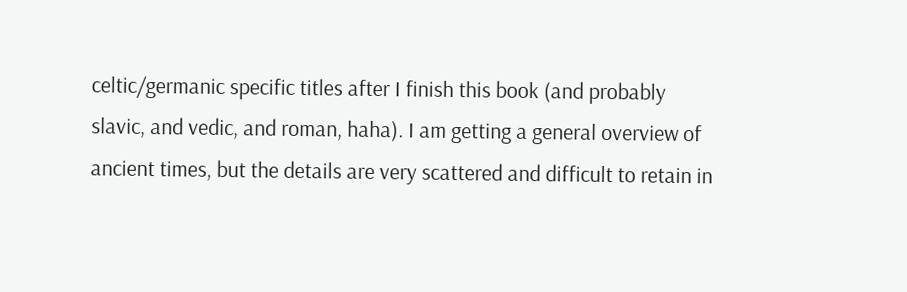celtic/germanic specific titles after I finish this book (and probably slavic, and vedic, and roman, haha). I am getting a general overview of ancient times, but the details are very scattered and difficult to retain in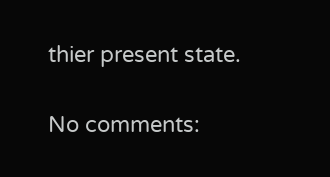thier present state.

No comments: